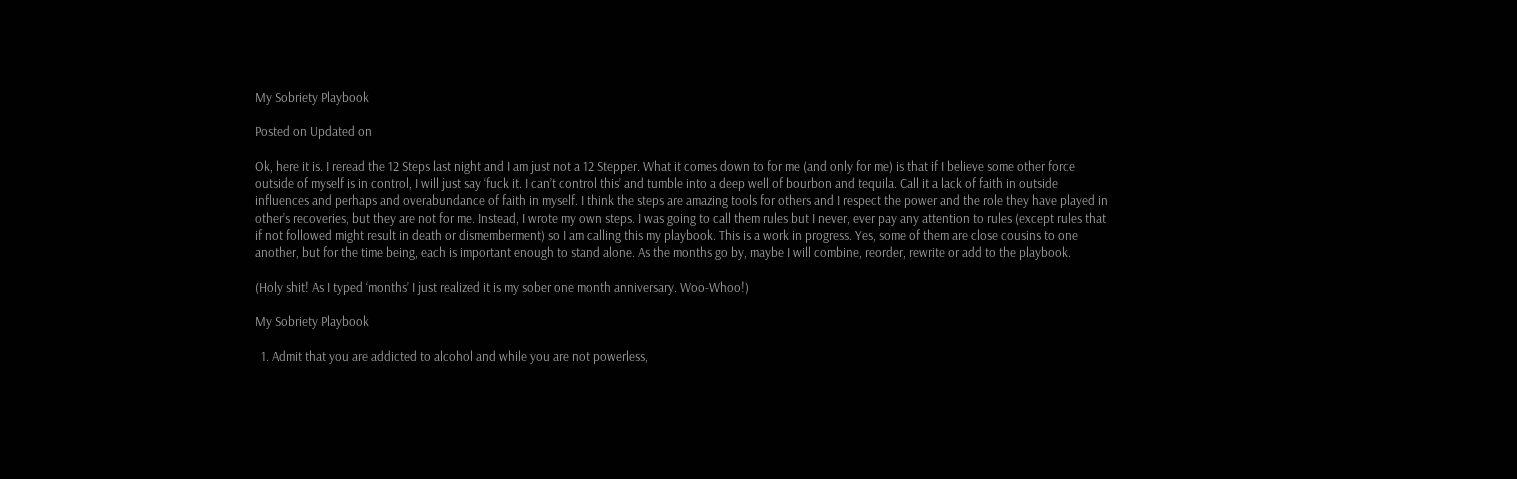My Sobriety Playbook

Posted on Updated on

Ok, here it is. I reread the 12 Steps last night and I am just not a 12 Stepper. What it comes down to for me (and only for me) is that if I believe some other force outside of myself is in control, I will just say ‘fuck it. I can’t control this’ and tumble into a deep well of bourbon and tequila. Call it a lack of faith in outside influences and perhaps and overabundance of faith in myself. I think the steps are amazing tools for others and I respect the power and the role they have played in other’s recoveries, but they are not for me. Instead, I wrote my own steps. I was going to call them rules but I never, ever pay any attention to rules (except rules that if not followed might result in death or dismemberment) so I am calling this my playbook. This is a work in progress. Yes, some of them are close cousins to one another, but for the time being, each is important enough to stand alone. As the months go by, maybe I will combine, reorder, rewrite or add to the playbook.

(Holy shit! As I typed ‘months’ I just realized it is my sober one month anniversary. Woo-Whoo!)

My Sobriety Playbook

  1. Admit that you are addicted to alcohol and while you are not powerless,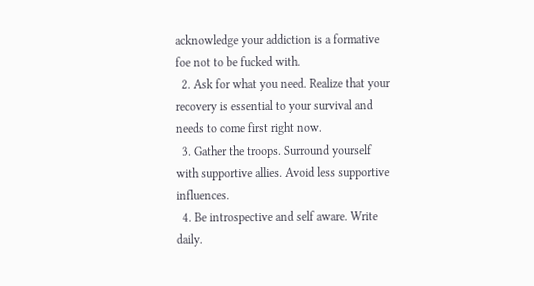acknowledge your addiction is a formative foe not to be fucked with.
  2. Ask for what you need. Realize that your recovery is essential to your survival and needs to come first right now.
  3. Gather the troops. Surround yourself with supportive allies. Avoid less supportive influences.
  4. Be introspective and self aware. Write daily.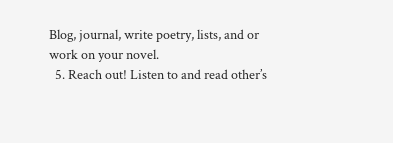Blog, journal, write poetry, lists, and or work on your novel.
  5. Reach out! Listen to and read other’s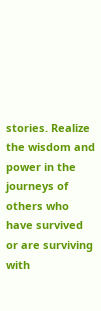stories. Realize the wisdom and power in the journeys of others who have survived or are surviving with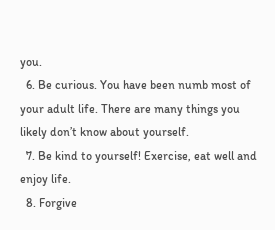you.
  6. Be curious. You have been numb most of your adult life. There are many things you likely don’t know about yourself.
  7. Be kind to yourself! Exercise, eat well and enjoy life.
  8. Forgive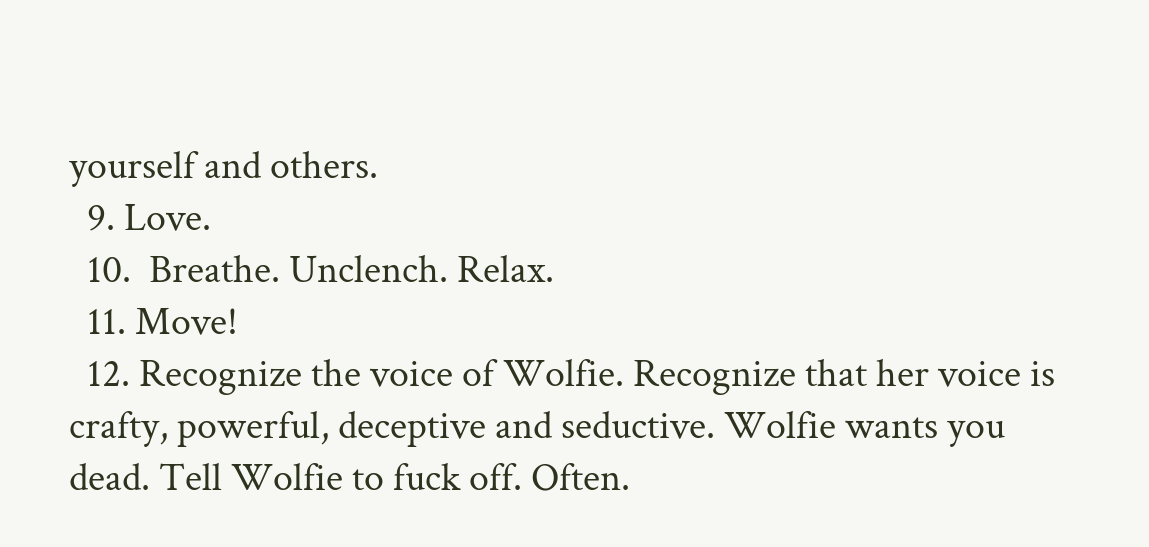yourself and others.
  9. Love.
  10.  Breathe. Unclench. Relax.
  11. Move!
  12. Recognize the voice of Wolfie. Recognize that her voice is crafty, powerful, deceptive and seductive. Wolfie wants you dead. Tell Wolfie to fuck off. Often.